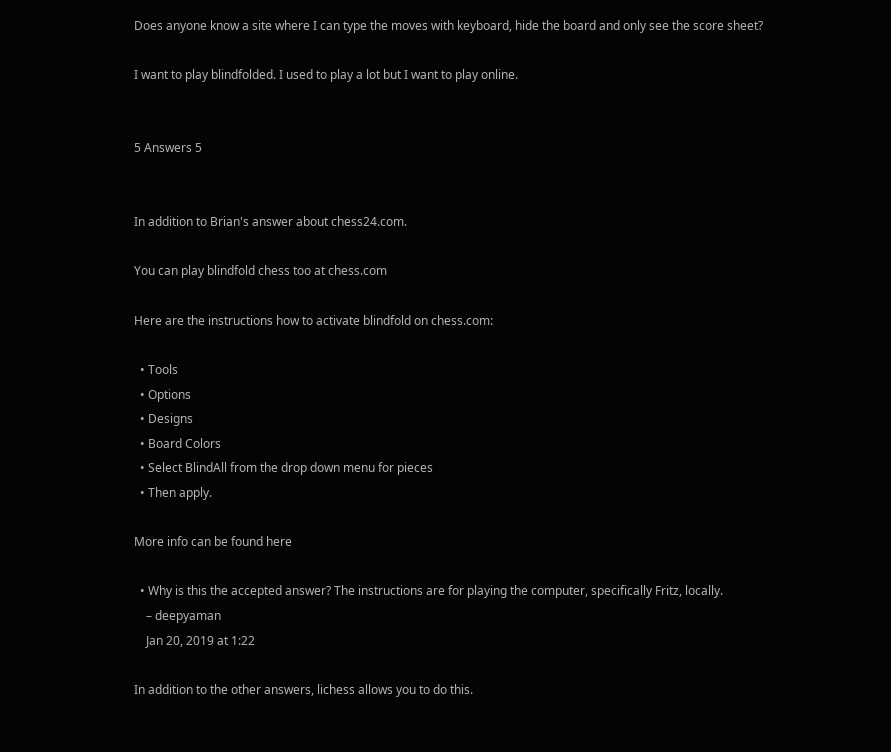Does anyone know a site where I can type the moves with keyboard, hide the board and only see the score sheet?

I want to play blindfolded. I used to play a lot but I want to play online.


5 Answers 5


In addition to Brian's answer about chess24.com.

You can play blindfold chess too at chess.com

Here are the instructions how to activate blindfold on chess.com:

  • Tools
  • Options
  • Designs
  • Board Colors
  • Select BlindAll from the drop down menu for pieces
  • Then apply.

More info can be found here

  • Why is this the accepted answer? The instructions are for playing the computer, specifically Fritz, locally.
    – deepyaman
    Jan 20, 2019 at 1:22

In addition to the other answers, lichess allows you to do this.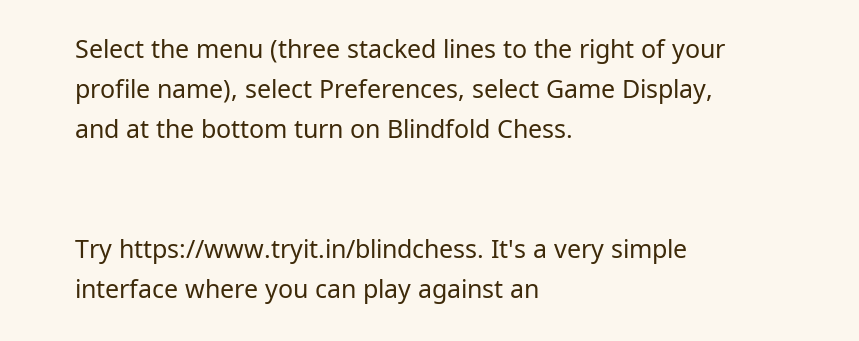Select the menu (three stacked lines to the right of your profile name), select Preferences, select Game Display, and at the bottom turn on Blindfold Chess.


Try https://www.tryit.in/blindchess. It's a very simple interface where you can play against an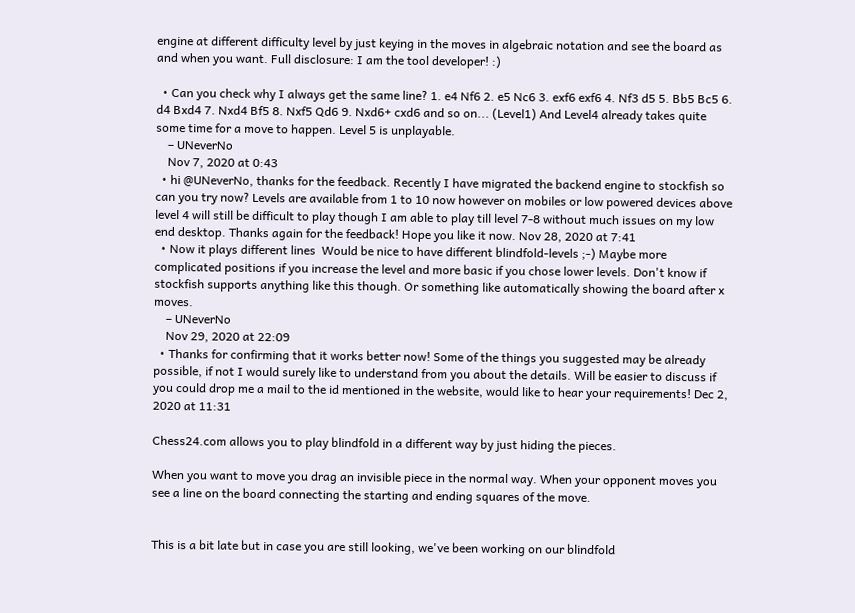engine at different difficulty level by just keying in the moves in algebraic notation and see the board as and when you want. Full disclosure: I am the tool developer! :)

  • Can you check why I always get the same line? 1. e4 Nf6 2. e5 Nc6 3. exf6 exf6 4. Nf3 d5 5. Bb5 Bc5 6. d4 Bxd4 7. Nxd4 Bf5 8. Nxf5 Qd6 9. Nxd6+ cxd6 and so on... (Level1) And Level4 already takes quite some time for a move to happen. Level 5 is unplayable.
    – UNeverNo
    Nov 7, 2020 at 0:43
  • hi @UNeverNo, thanks for the feedback. Recently I have migrated the backend engine to stockfish so can you try now? Levels are available from 1 to 10 now however on mobiles or low powered devices above level 4 will still be difficult to play though I am able to play till level 7-8 without much issues on my low end desktop. Thanks again for the feedback! Hope you like it now. Nov 28, 2020 at 7:41
  • Now it plays different lines  Would be nice to have different blindfold-levels ;-) Maybe more complicated positions if you increase the level and more basic if you chose lower levels. Don't know if stockfish supports anything like this though. Or something like automatically showing the board after x moves.
    – UNeverNo
    Nov 29, 2020 at 22:09
  • Thanks for confirming that it works better now! Some of the things you suggested may be already possible, if not I would surely like to understand from you about the details. Will be easier to discuss if you could drop me a mail to the id mentioned in the website, would like to hear your requirements! Dec 2, 2020 at 11:31

Chess24.com allows you to play blindfold in a different way by just hiding the pieces.

When you want to move you drag an invisible piece in the normal way. When your opponent moves you see a line on the board connecting the starting and ending squares of the move.


This is a bit late but in case you are still looking, we've been working on our blindfold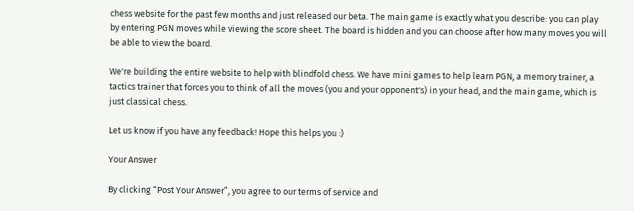chess website for the past few months and just released our beta. The main game is exactly what you describe: you can play by entering PGN moves while viewing the score sheet. The board is hidden and you can choose after how many moves you will be able to view the board.

We're building the entire website to help with blindfold chess. We have mini games to help learn PGN, a memory trainer, a tactics trainer that forces you to think of all the moves (you and your opponent's) in your head, and the main game, which is just classical chess.

Let us know if you have any feedback! Hope this helps you :)

Your Answer

By clicking “Post Your Answer”, you agree to our terms of service and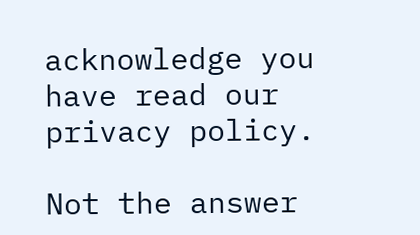acknowledge you have read our privacy policy.

Not the answer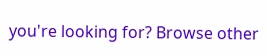you're looking for? Browse other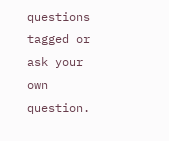questions tagged or ask your own question.